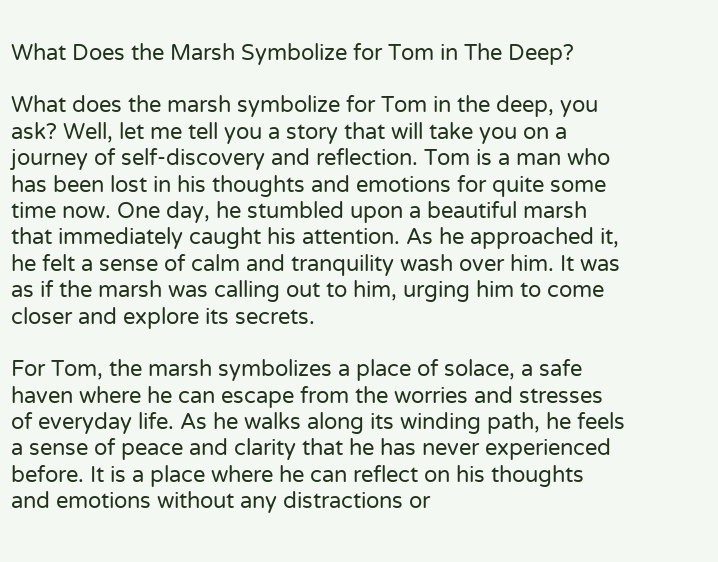What Does the Marsh Symbolize for Tom in The Deep?

What does the marsh symbolize for Tom in the deep, you ask? Well, let me tell you a story that will take you on a journey of self-discovery and reflection. Tom is a man who has been lost in his thoughts and emotions for quite some time now. One day, he stumbled upon a beautiful marsh that immediately caught his attention. As he approached it, he felt a sense of calm and tranquility wash over him. It was as if the marsh was calling out to him, urging him to come closer and explore its secrets.

For Tom, the marsh symbolizes a place of solace, a safe haven where he can escape from the worries and stresses of everyday life. As he walks along its winding path, he feels a sense of peace and clarity that he has never experienced before. It is a place where he can reflect on his thoughts and emotions without any distractions or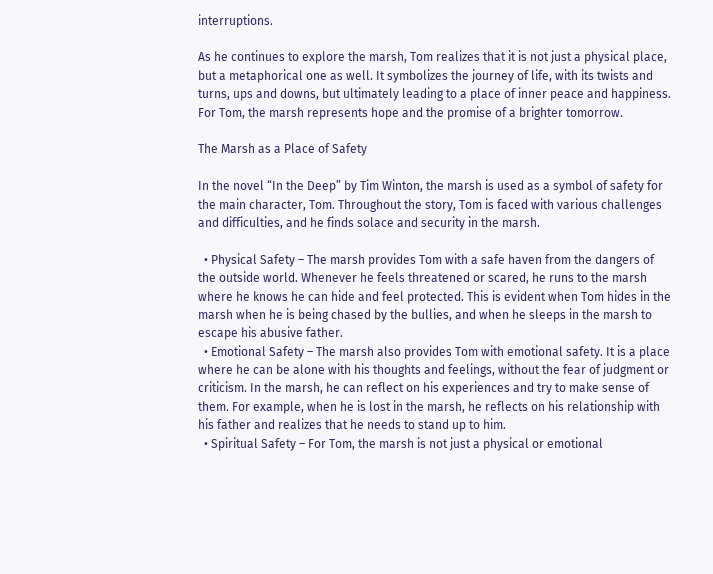interruptions.

As he continues to explore the marsh, Tom realizes that it is not just a physical place, but a metaphorical one as well. It symbolizes the journey of life, with its twists and turns, ups and downs, but ultimately leading to a place of inner peace and happiness. For Tom, the marsh represents hope and the promise of a brighter tomorrow.

The Marsh as a Place of Safety

In the novel “In the Deep” by Tim Winton, the marsh is used as a symbol of safety for the main character, Tom. Throughout the story, Tom is faced with various challenges and difficulties, and he finds solace and security in the marsh.

  • Physical Safety – The marsh provides Tom with a safe haven from the dangers of the outside world. Whenever he feels threatened or scared, he runs to the marsh where he knows he can hide and feel protected. This is evident when Tom hides in the marsh when he is being chased by the bullies, and when he sleeps in the marsh to escape his abusive father.
  • Emotional Safety – The marsh also provides Tom with emotional safety. It is a place where he can be alone with his thoughts and feelings, without the fear of judgment or criticism. In the marsh, he can reflect on his experiences and try to make sense of them. For example, when he is lost in the marsh, he reflects on his relationship with his father and realizes that he needs to stand up to him.
  • Spiritual Safety – For Tom, the marsh is not just a physical or emotional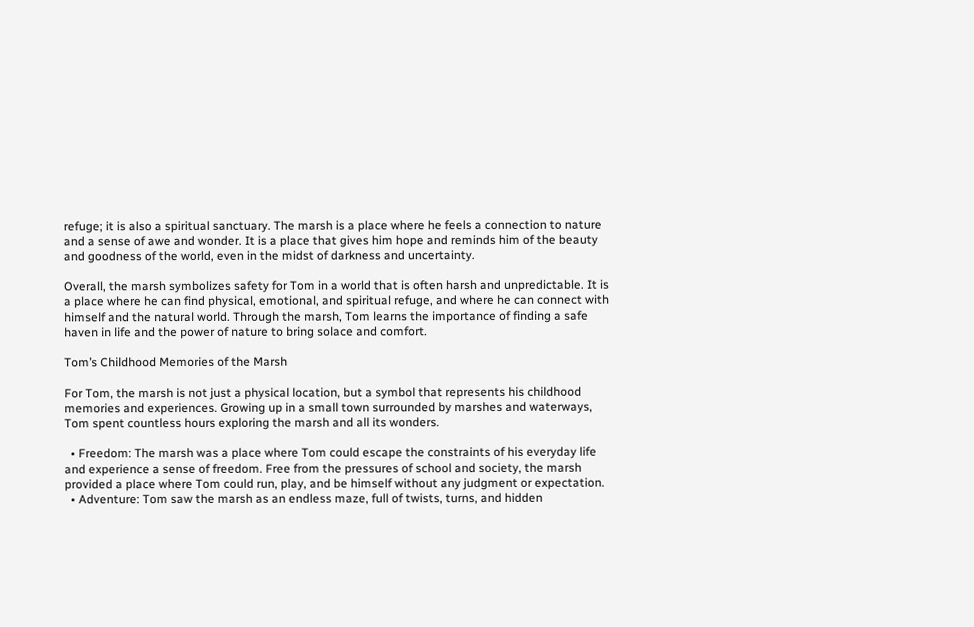refuge; it is also a spiritual sanctuary. The marsh is a place where he feels a connection to nature and a sense of awe and wonder. It is a place that gives him hope and reminds him of the beauty and goodness of the world, even in the midst of darkness and uncertainty.

Overall, the marsh symbolizes safety for Tom in a world that is often harsh and unpredictable. It is a place where he can find physical, emotional, and spiritual refuge, and where he can connect with himself and the natural world. Through the marsh, Tom learns the importance of finding a safe haven in life and the power of nature to bring solace and comfort.

Tom’s Childhood Memories of the Marsh

For Tom, the marsh is not just a physical location, but a symbol that represents his childhood memories and experiences. Growing up in a small town surrounded by marshes and waterways, Tom spent countless hours exploring the marsh and all its wonders.

  • Freedom: The marsh was a place where Tom could escape the constraints of his everyday life and experience a sense of freedom. Free from the pressures of school and society, the marsh provided a place where Tom could run, play, and be himself without any judgment or expectation.
  • Adventure: Tom saw the marsh as an endless maze, full of twists, turns, and hidden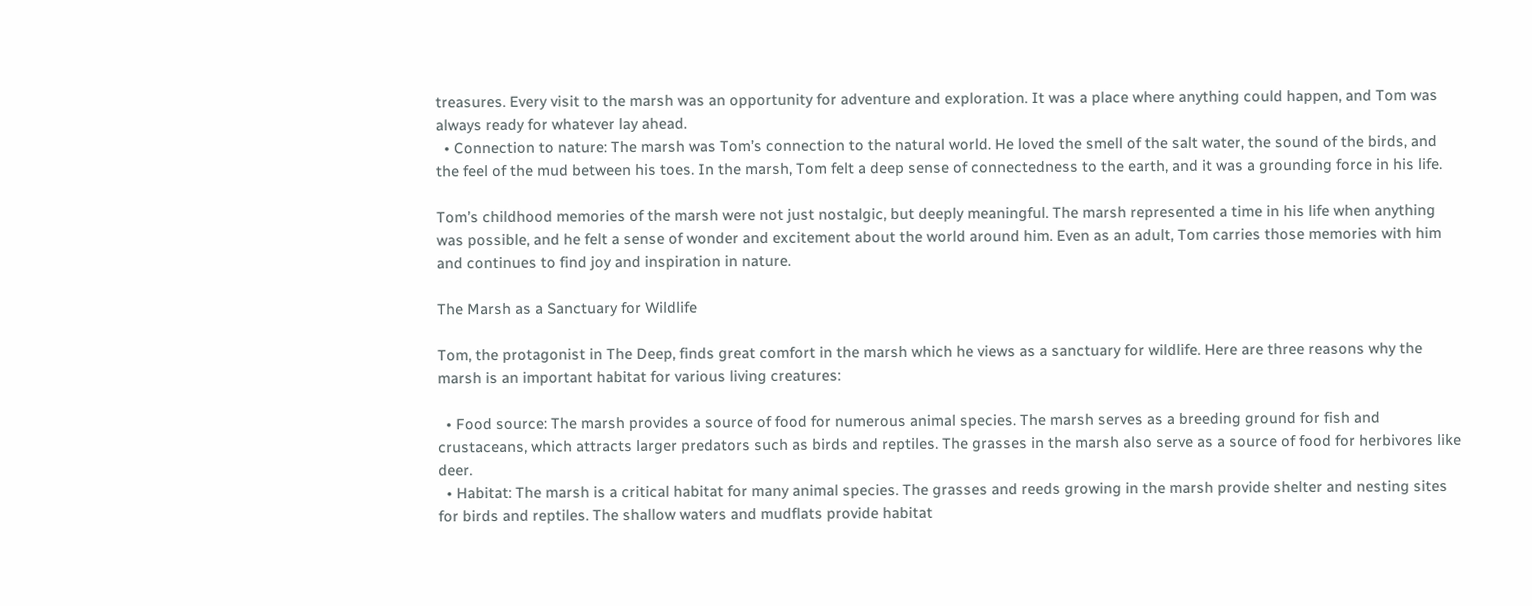treasures. Every visit to the marsh was an opportunity for adventure and exploration. It was a place where anything could happen, and Tom was always ready for whatever lay ahead.
  • Connection to nature: The marsh was Tom’s connection to the natural world. He loved the smell of the salt water, the sound of the birds, and the feel of the mud between his toes. In the marsh, Tom felt a deep sense of connectedness to the earth, and it was a grounding force in his life.

Tom’s childhood memories of the marsh were not just nostalgic, but deeply meaningful. The marsh represented a time in his life when anything was possible, and he felt a sense of wonder and excitement about the world around him. Even as an adult, Tom carries those memories with him and continues to find joy and inspiration in nature.

The Marsh as a Sanctuary for Wildlife

Tom, the protagonist in The Deep, finds great comfort in the marsh which he views as a sanctuary for wildlife. Here are three reasons why the marsh is an important habitat for various living creatures:

  • Food source: The marsh provides a source of food for numerous animal species. The marsh serves as a breeding ground for fish and crustaceans, which attracts larger predators such as birds and reptiles. The grasses in the marsh also serve as a source of food for herbivores like deer.
  • Habitat: The marsh is a critical habitat for many animal species. The grasses and reeds growing in the marsh provide shelter and nesting sites for birds and reptiles. The shallow waters and mudflats provide habitat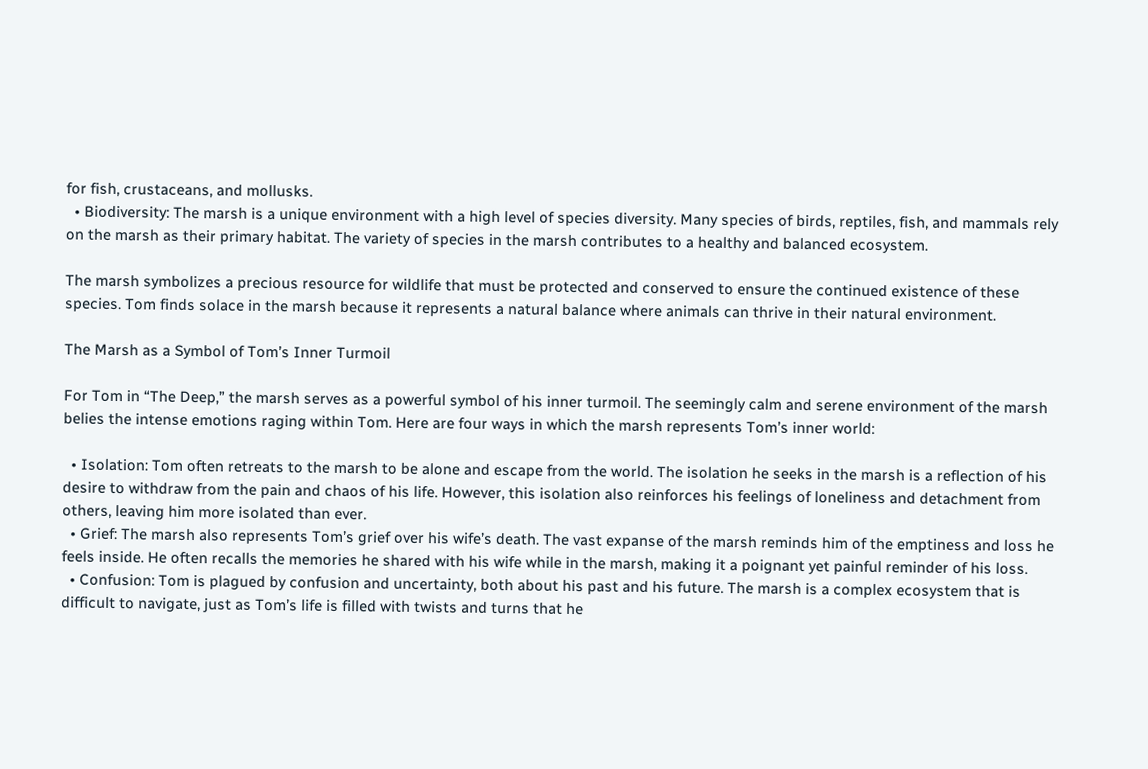for fish, crustaceans, and mollusks.
  • Biodiversity: The marsh is a unique environment with a high level of species diversity. Many species of birds, reptiles, fish, and mammals rely on the marsh as their primary habitat. The variety of species in the marsh contributes to a healthy and balanced ecosystem.

The marsh symbolizes a precious resource for wildlife that must be protected and conserved to ensure the continued existence of these species. Tom finds solace in the marsh because it represents a natural balance where animals can thrive in their natural environment.

The Marsh as a Symbol of Tom’s Inner Turmoil

For Tom in “The Deep,” the marsh serves as a powerful symbol of his inner turmoil. The seemingly calm and serene environment of the marsh belies the intense emotions raging within Tom. Here are four ways in which the marsh represents Tom’s inner world:

  • Isolation: Tom often retreats to the marsh to be alone and escape from the world. The isolation he seeks in the marsh is a reflection of his desire to withdraw from the pain and chaos of his life. However, this isolation also reinforces his feelings of loneliness and detachment from others, leaving him more isolated than ever.
  • Grief: The marsh also represents Tom’s grief over his wife’s death. The vast expanse of the marsh reminds him of the emptiness and loss he feels inside. He often recalls the memories he shared with his wife while in the marsh, making it a poignant yet painful reminder of his loss.
  • Confusion: Tom is plagued by confusion and uncertainty, both about his past and his future. The marsh is a complex ecosystem that is difficult to navigate, just as Tom’s life is filled with twists and turns that he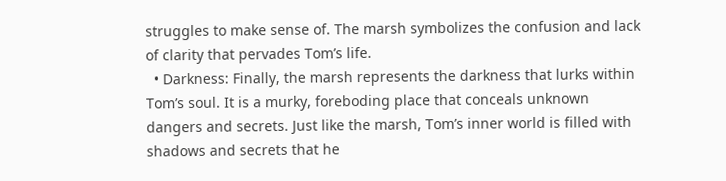struggles to make sense of. The marsh symbolizes the confusion and lack of clarity that pervades Tom’s life.
  • Darkness: Finally, the marsh represents the darkness that lurks within Tom’s soul. It is a murky, foreboding place that conceals unknown dangers and secrets. Just like the marsh, Tom’s inner world is filled with shadows and secrets that he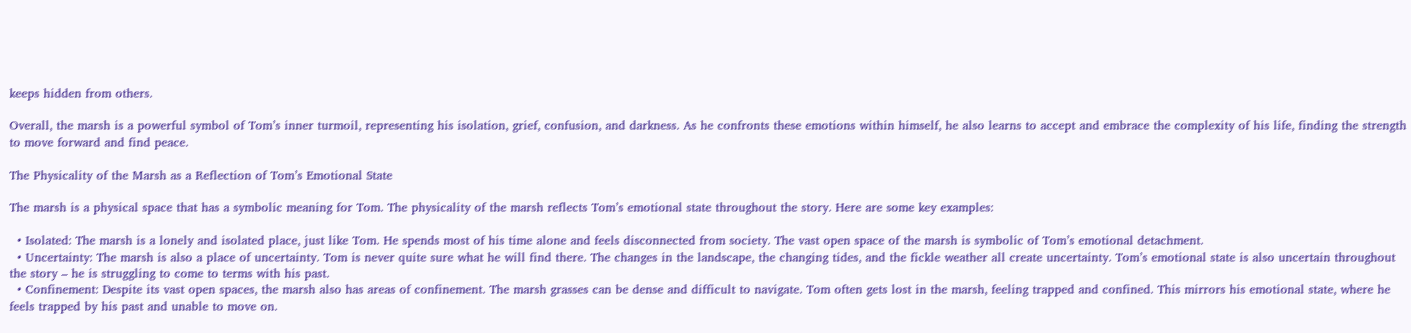keeps hidden from others.

Overall, the marsh is a powerful symbol of Tom’s inner turmoil, representing his isolation, grief, confusion, and darkness. As he confronts these emotions within himself, he also learns to accept and embrace the complexity of his life, finding the strength to move forward and find peace.

The Physicality of the Marsh as a Reflection of Tom’s Emotional State

The marsh is a physical space that has a symbolic meaning for Tom. The physicality of the marsh reflects Tom’s emotional state throughout the story. Here are some key examples:

  • Isolated: The marsh is a lonely and isolated place, just like Tom. He spends most of his time alone and feels disconnected from society. The vast open space of the marsh is symbolic of Tom’s emotional detachment.
  • Uncertainty: The marsh is also a place of uncertainty. Tom is never quite sure what he will find there. The changes in the landscape, the changing tides, and the fickle weather all create uncertainty. Tom’s emotional state is also uncertain throughout the story – he is struggling to come to terms with his past.
  • Confinement: Despite its vast open spaces, the marsh also has areas of confinement. The marsh grasses can be dense and difficult to navigate. Tom often gets lost in the marsh, feeling trapped and confined. This mirrors his emotional state, where he feels trapped by his past and unable to move on.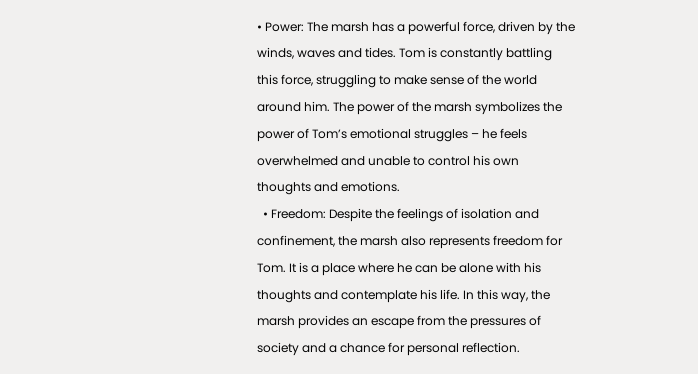• Power: The marsh has a powerful force, driven by the winds, waves and tides. Tom is constantly battling this force, struggling to make sense of the world around him. The power of the marsh symbolizes the power of Tom’s emotional struggles – he feels overwhelmed and unable to control his own thoughts and emotions.
  • Freedom: Despite the feelings of isolation and confinement, the marsh also represents freedom for Tom. It is a place where he can be alone with his thoughts and contemplate his life. In this way, the marsh provides an escape from the pressures of society and a chance for personal reflection.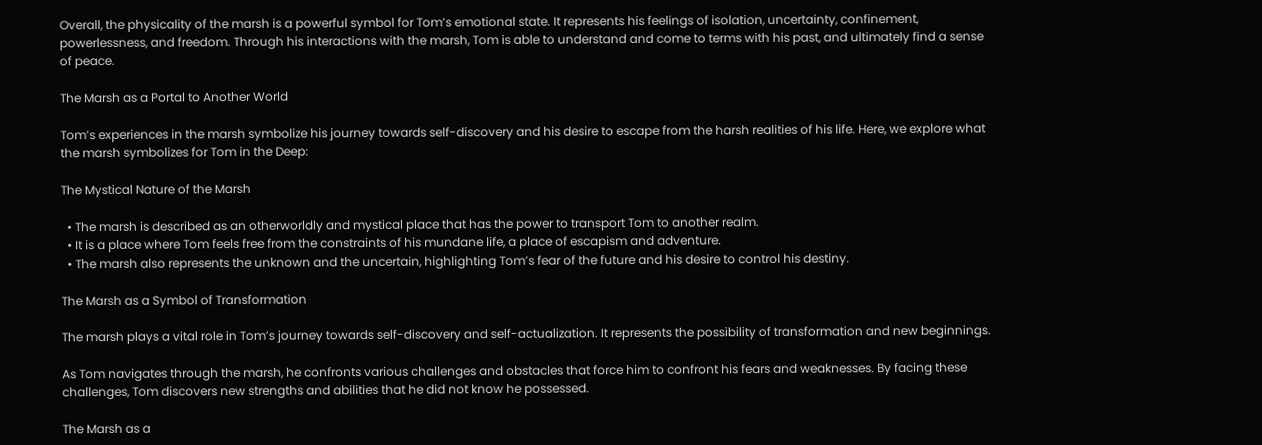Overall, the physicality of the marsh is a powerful symbol for Tom’s emotional state. It represents his feelings of isolation, uncertainty, confinement, powerlessness, and freedom. Through his interactions with the marsh, Tom is able to understand and come to terms with his past, and ultimately find a sense of peace.

The Marsh as a Portal to Another World

Tom’s experiences in the marsh symbolize his journey towards self-discovery and his desire to escape from the harsh realities of his life. Here, we explore what the marsh symbolizes for Tom in the Deep:

The Mystical Nature of the Marsh

  • The marsh is described as an otherworldly and mystical place that has the power to transport Tom to another realm.
  • It is a place where Tom feels free from the constraints of his mundane life, a place of escapism and adventure.
  • The marsh also represents the unknown and the uncertain, highlighting Tom’s fear of the future and his desire to control his destiny.

The Marsh as a Symbol of Transformation

The marsh plays a vital role in Tom’s journey towards self-discovery and self-actualization. It represents the possibility of transformation and new beginnings.

As Tom navigates through the marsh, he confronts various challenges and obstacles that force him to confront his fears and weaknesses. By facing these challenges, Tom discovers new strengths and abilities that he did not know he possessed.

The Marsh as a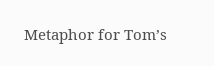Metaphor for Tom’s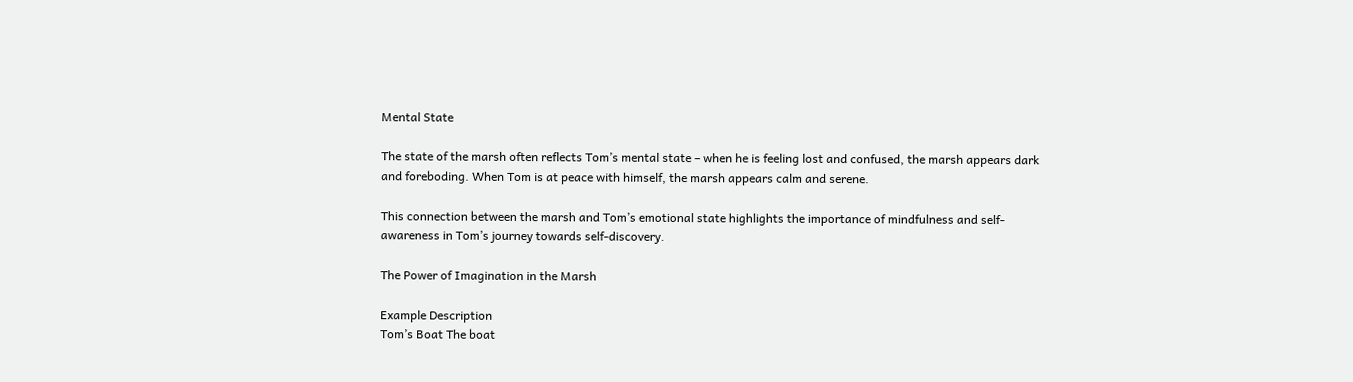Mental State

The state of the marsh often reflects Tom’s mental state – when he is feeling lost and confused, the marsh appears dark and foreboding. When Tom is at peace with himself, the marsh appears calm and serene.

This connection between the marsh and Tom’s emotional state highlights the importance of mindfulness and self-awareness in Tom’s journey towards self-discovery.

The Power of Imagination in the Marsh

Example Description
Tom’s Boat The boat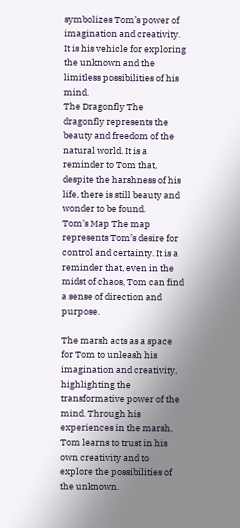symbolizes Tom’s power of imagination and creativity. It is his vehicle for exploring the unknown and the limitless possibilities of his mind.
The Dragonfly The dragonfly represents the beauty and freedom of the natural world. It is a reminder to Tom that, despite the harshness of his life, there is still beauty and wonder to be found.
Tom’s Map The map represents Tom’s desire for control and certainty. It is a reminder that, even in the midst of chaos, Tom can find a sense of direction and purpose.

The marsh acts as a space for Tom to unleash his imagination and creativity, highlighting the transformative power of the mind. Through his experiences in the marsh, Tom learns to trust in his own creativity and to explore the possibilities of the unknown.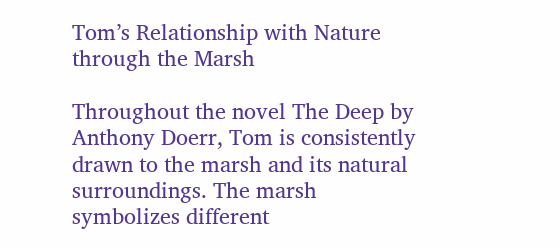Tom’s Relationship with Nature through the Marsh

Throughout the novel The Deep by Anthony Doerr, Tom is consistently drawn to the marsh and its natural surroundings. The marsh symbolizes different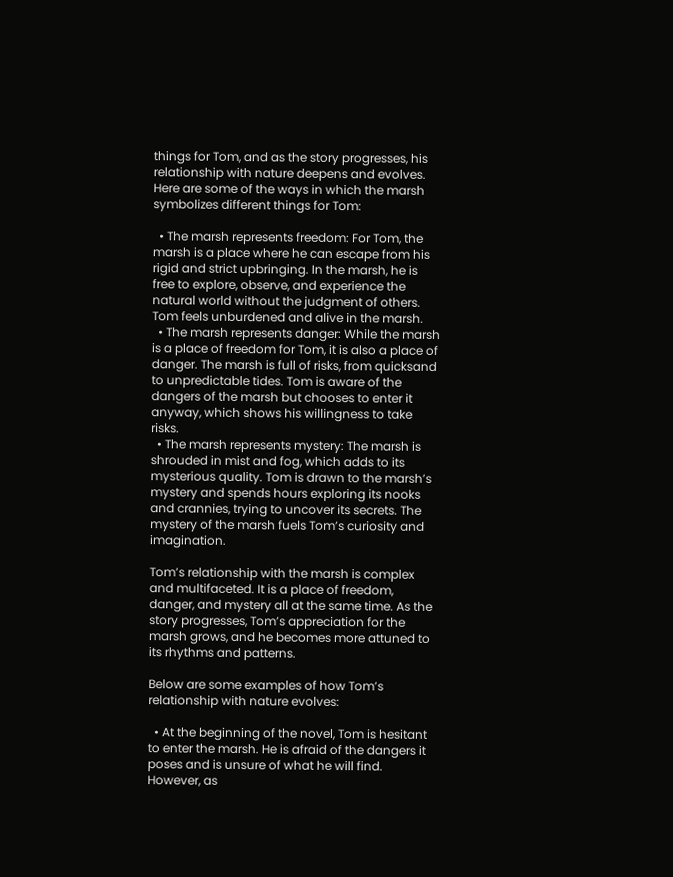things for Tom, and as the story progresses, his relationship with nature deepens and evolves. Here are some of the ways in which the marsh symbolizes different things for Tom:

  • The marsh represents freedom: For Tom, the marsh is a place where he can escape from his rigid and strict upbringing. In the marsh, he is free to explore, observe, and experience the natural world without the judgment of others. Tom feels unburdened and alive in the marsh.
  • The marsh represents danger: While the marsh is a place of freedom for Tom, it is also a place of danger. The marsh is full of risks, from quicksand to unpredictable tides. Tom is aware of the dangers of the marsh but chooses to enter it anyway, which shows his willingness to take risks.
  • The marsh represents mystery: The marsh is shrouded in mist and fog, which adds to its mysterious quality. Tom is drawn to the marsh’s mystery and spends hours exploring its nooks and crannies, trying to uncover its secrets. The mystery of the marsh fuels Tom’s curiosity and imagination.

Tom’s relationship with the marsh is complex and multifaceted. It is a place of freedom, danger, and mystery all at the same time. As the story progresses, Tom’s appreciation for the marsh grows, and he becomes more attuned to its rhythms and patterns.

Below are some examples of how Tom’s relationship with nature evolves:

  • At the beginning of the novel, Tom is hesitant to enter the marsh. He is afraid of the dangers it poses and is unsure of what he will find. However, as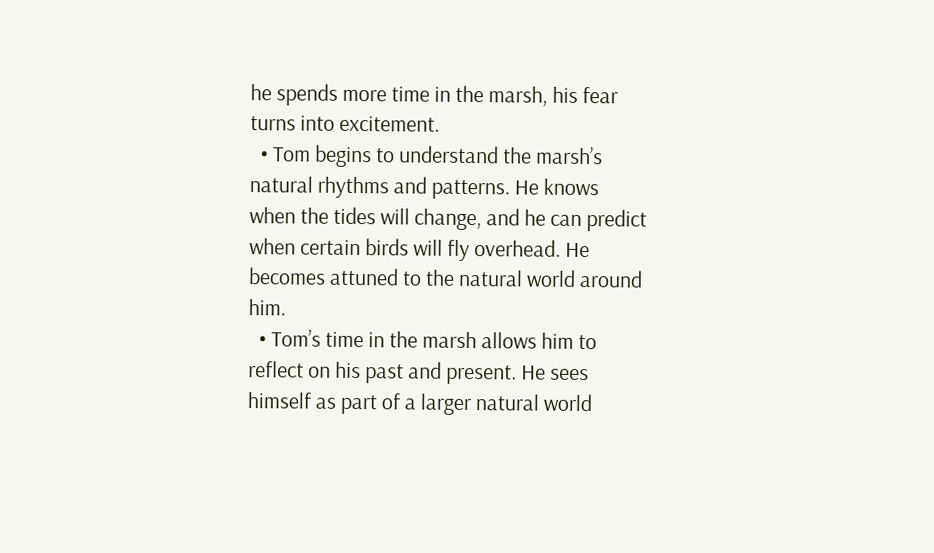he spends more time in the marsh, his fear turns into excitement.
  • Tom begins to understand the marsh’s natural rhythms and patterns. He knows when the tides will change, and he can predict when certain birds will fly overhead. He becomes attuned to the natural world around him.
  • Tom’s time in the marsh allows him to reflect on his past and present. He sees himself as part of a larger natural world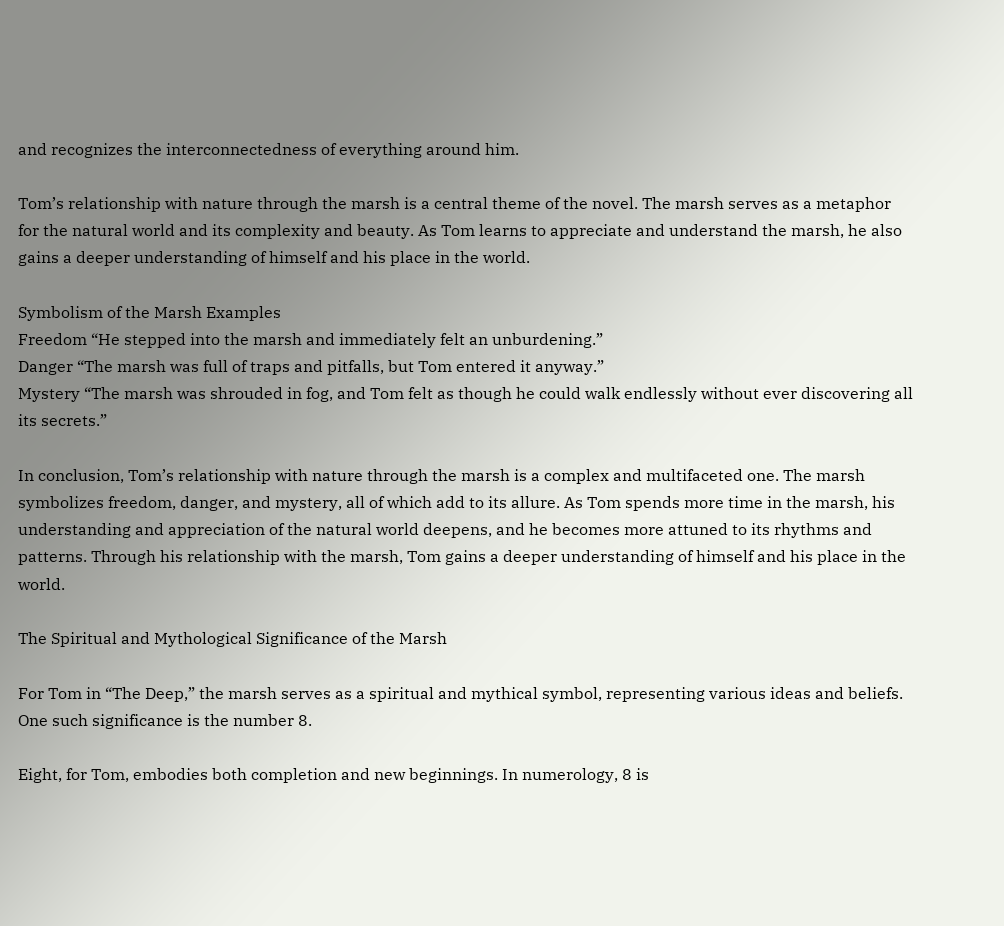and recognizes the interconnectedness of everything around him.

Tom’s relationship with nature through the marsh is a central theme of the novel. The marsh serves as a metaphor for the natural world and its complexity and beauty. As Tom learns to appreciate and understand the marsh, he also gains a deeper understanding of himself and his place in the world.

Symbolism of the Marsh Examples
Freedom “He stepped into the marsh and immediately felt an unburdening.”
Danger “The marsh was full of traps and pitfalls, but Tom entered it anyway.”
Mystery “The marsh was shrouded in fog, and Tom felt as though he could walk endlessly without ever discovering all its secrets.”

In conclusion, Tom’s relationship with nature through the marsh is a complex and multifaceted one. The marsh symbolizes freedom, danger, and mystery, all of which add to its allure. As Tom spends more time in the marsh, his understanding and appreciation of the natural world deepens, and he becomes more attuned to its rhythms and patterns. Through his relationship with the marsh, Tom gains a deeper understanding of himself and his place in the world.

The Spiritual and Mythological Significance of the Marsh

For Tom in “The Deep,” the marsh serves as a spiritual and mythical symbol, representing various ideas and beliefs. One such significance is the number 8.

Eight, for Tom, embodies both completion and new beginnings. In numerology, 8 is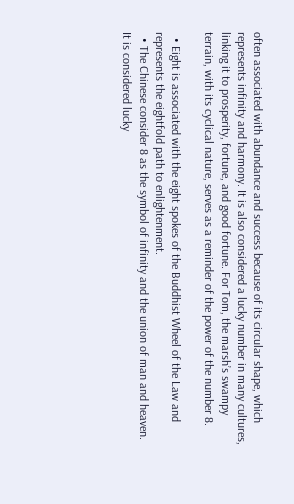often associated with abundance and success because of its circular shape, which represents infinity and harmony. It is also considered a lucky number in many cultures, linking it to prosperity, fortune, and good fortune. For Tom, the marsh’s swampy terrain, with its cyclical nature, serves as a reminder of the power of the number 8.

  • Eight is associated with the eight spokes of the Buddhist Wheel of the Law and represents the eightfold path to enlightenment.
  • The Chinese consider 8 as the symbol of infinity and the union of man and heaven. It is considered lucky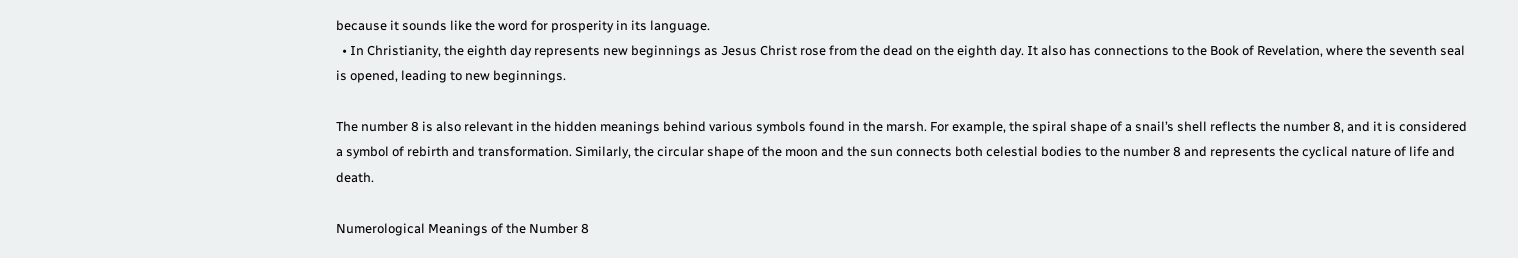because it sounds like the word for prosperity in its language.
  • In Christianity, the eighth day represents new beginnings as Jesus Christ rose from the dead on the eighth day. It also has connections to the Book of Revelation, where the seventh seal is opened, leading to new beginnings.

The number 8 is also relevant in the hidden meanings behind various symbols found in the marsh. For example, the spiral shape of a snail’s shell reflects the number 8, and it is considered a symbol of rebirth and transformation. Similarly, the circular shape of the moon and the sun connects both celestial bodies to the number 8 and represents the cyclical nature of life and death.

Numerological Meanings of the Number 8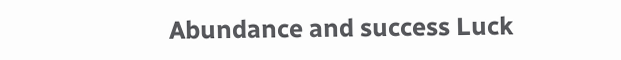Abundance and success Luck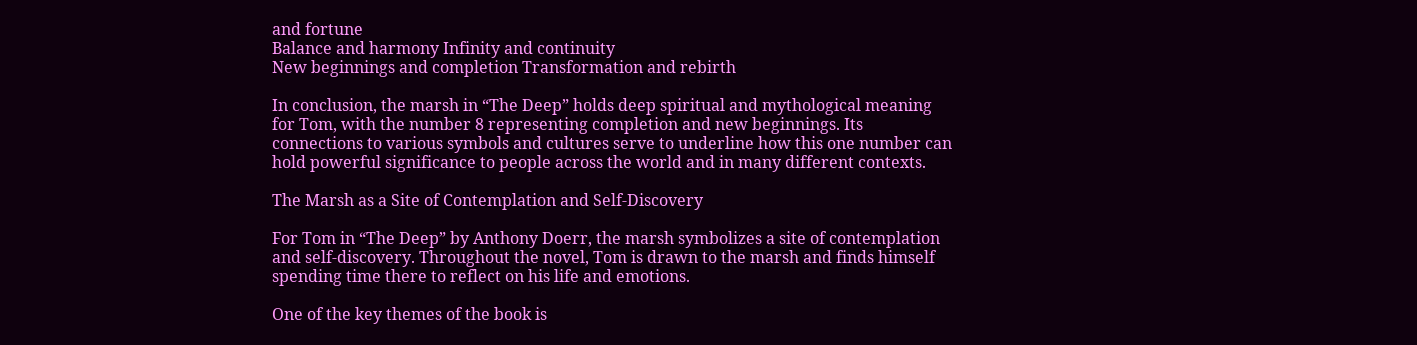and fortune
Balance and harmony Infinity and continuity
New beginnings and completion Transformation and rebirth

In conclusion, the marsh in “The Deep” holds deep spiritual and mythological meaning for Tom, with the number 8 representing completion and new beginnings. Its connections to various symbols and cultures serve to underline how this one number can hold powerful significance to people across the world and in many different contexts.

The Marsh as a Site of Contemplation and Self-Discovery

For Tom in “The Deep” by Anthony Doerr, the marsh symbolizes a site of contemplation and self-discovery. Throughout the novel, Tom is drawn to the marsh and finds himself spending time there to reflect on his life and emotions.

One of the key themes of the book is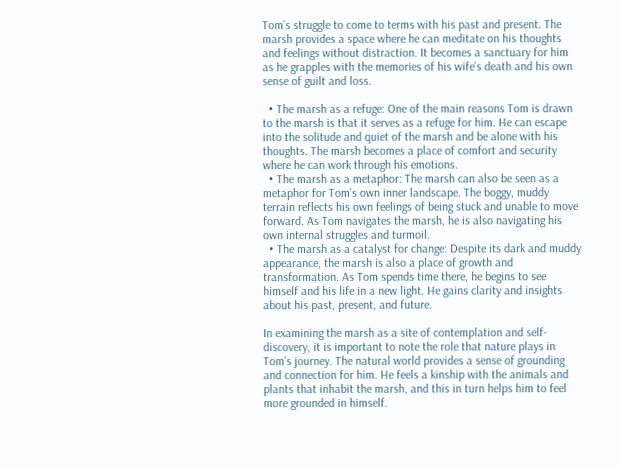Tom’s struggle to come to terms with his past and present. The marsh provides a space where he can meditate on his thoughts and feelings without distraction. It becomes a sanctuary for him as he grapples with the memories of his wife’s death and his own sense of guilt and loss.

  • The marsh as a refuge: One of the main reasons Tom is drawn to the marsh is that it serves as a refuge for him. He can escape into the solitude and quiet of the marsh and be alone with his thoughts. The marsh becomes a place of comfort and security where he can work through his emotions.
  • The marsh as a metaphor: The marsh can also be seen as a metaphor for Tom’s own inner landscape. The boggy, muddy terrain reflects his own feelings of being stuck and unable to move forward. As Tom navigates the marsh, he is also navigating his own internal struggles and turmoil.
  • The marsh as a catalyst for change: Despite its dark and muddy appearance, the marsh is also a place of growth and transformation. As Tom spends time there, he begins to see himself and his life in a new light. He gains clarity and insights about his past, present, and future.

In examining the marsh as a site of contemplation and self-discovery, it is important to note the role that nature plays in Tom’s journey. The natural world provides a sense of grounding and connection for him. He feels a kinship with the animals and plants that inhabit the marsh, and this in turn helps him to feel more grounded in himself.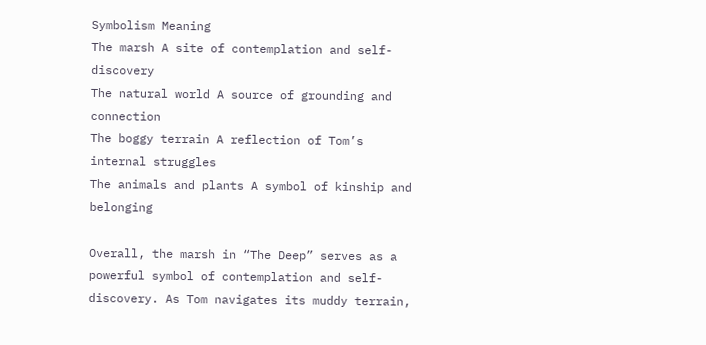Symbolism Meaning
The marsh A site of contemplation and self-discovery
The natural world A source of grounding and connection
The boggy terrain A reflection of Tom’s internal struggles
The animals and plants A symbol of kinship and belonging

Overall, the marsh in “The Deep” serves as a powerful symbol of contemplation and self-discovery. As Tom navigates its muddy terrain,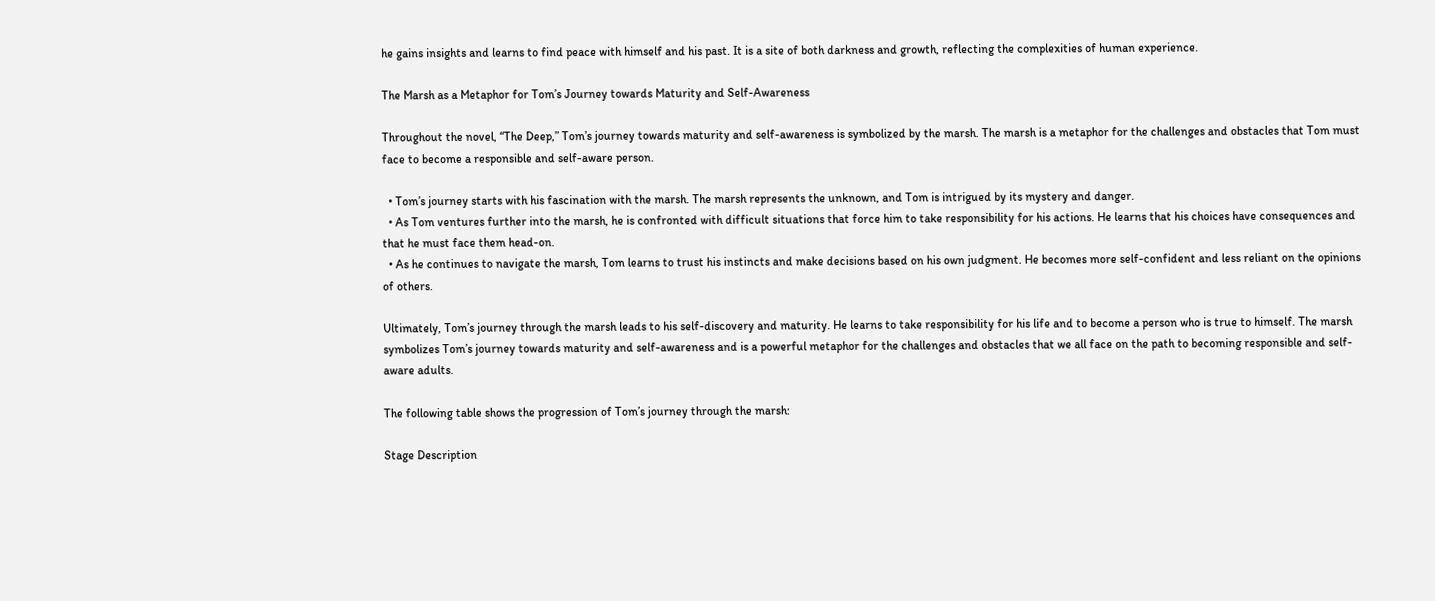he gains insights and learns to find peace with himself and his past. It is a site of both darkness and growth, reflecting the complexities of human experience.

The Marsh as a Metaphor for Tom’s Journey towards Maturity and Self-Awareness

Throughout the novel, “The Deep,” Tom’s journey towards maturity and self-awareness is symbolized by the marsh. The marsh is a metaphor for the challenges and obstacles that Tom must face to become a responsible and self-aware person.

  • Tom’s journey starts with his fascination with the marsh. The marsh represents the unknown, and Tom is intrigued by its mystery and danger.
  • As Tom ventures further into the marsh, he is confronted with difficult situations that force him to take responsibility for his actions. He learns that his choices have consequences and that he must face them head-on.
  • As he continues to navigate the marsh, Tom learns to trust his instincts and make decisions based on his own judgment. He becomes more self-confident and less reliant on the opinions of others.

Ultimately, Tom’s journey through the marsh leads to his self-discovery and maturity. He learns to take responsibility for his life and to become a person who is true to himself. The marsh symbolizes Tom’s journey towards maturity and self-awareness and is a powerful metaphor for the challenges and obstacles that we all face on the path to becoming responsible and self-aware adults.

The following table shows the progression of Tom’s journey through the marsh:

Stage Description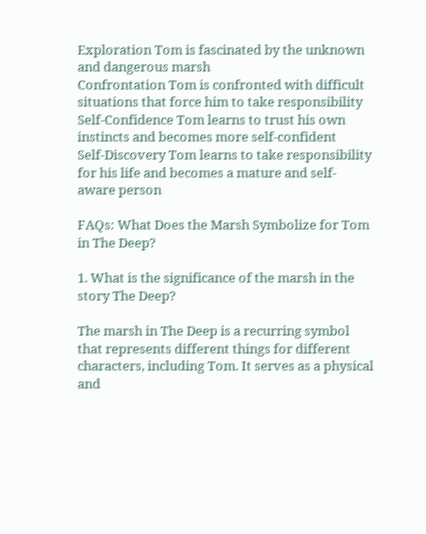Exploration Tom is fascinated by the unknown and dangerous marsh
Confrontation Tom is confronted with difficult situations that force him to take responsibility
Self-Confidence Tom learns to trust his own instincts and becomes more self-confident
Self-Discovery Tom learns to take responsibility for his life and becomes a mature and self-aware person

FAQs: What Does the Marsh Symbolize for Tom in The Deep?

1. What is the significance of the marsh in the story The Deep?

The marsh in The Deep is a recurring symbol that represents different things for different characters, including Tom. It serves as a physical and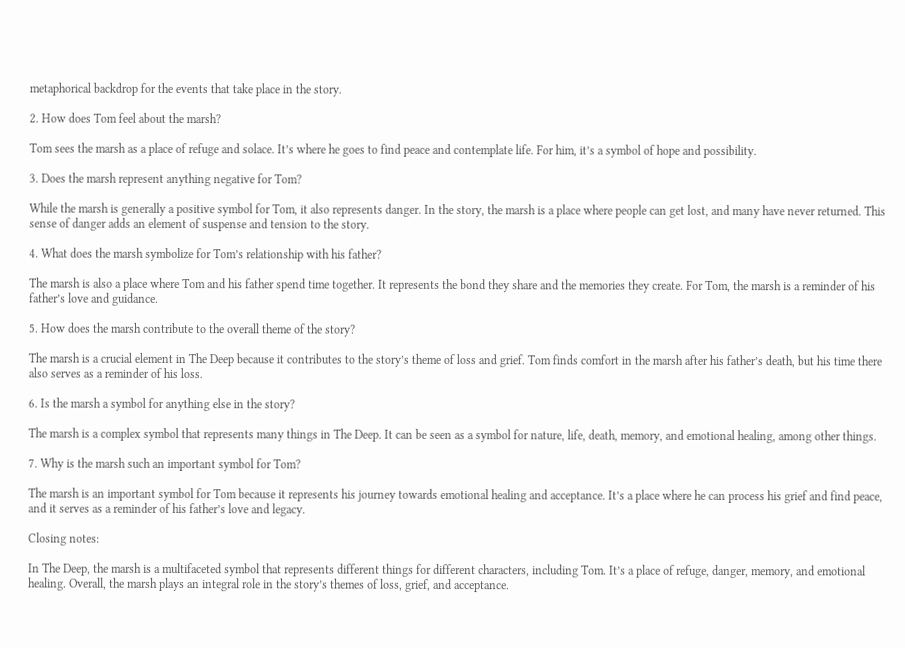metaphorical backdrop for the events that take place in the story.

2. How does Tom feel about the marsh?

Tom sees the marsh as a place of refuge and solace. It’s where he goes to find peace and contemplate life. For him, it’s a symbol of hope and possibility.

3. Does the marsh represent anything negative for Tom?

While the marsh is generally a positive symbol for Tom, it also represents danger. In the story, the marsh is a place where people can get lost, and many have never returned. This sense of danger adds an element of suspense and tension to the story.

4. What does the marsh symbolize for Tom’s relationship with his father?

The marsh is also a place where Tom and his father spend time together. It represents the bond they share and the memories they create. For Tom, the marsh is a reminder of his father’s love and guidance.

5. How does the marsh contribute to the overall theme of the story?

The marsh is a crucial element in The Deep because it contributes to the story’s theme of loss and grief. Tom finds comfort in the marsh after his father’s death, but his time there also serves as a reminder of his loss.

6. Is the marsh a symbol for anything else in the story?

The marsh is a complex symbol that represents many things in The Deep. It can be seen as a symbol for nature, life, death, memory, and emotional healing, among other things.

7. Why is the marsh such an important symbol for Tom?

The marsh is an important symbol for Tom because it represents his journey towards emotional healing and acceptance. It’s a place where he can process his grief and find peace, and it serves as a reminder of his father’s love and legacy.

Closing notes:

In The Deep, the marsh is a multifaceted symbol that represents different things for different characters, including Tom. It’s a place of refuge, danger, memory, and emotional healing. Overall, the marsh plays an integral role in the story’s themes of loss, grief, and acceptance.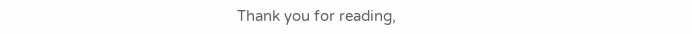Thank you for reading,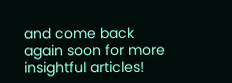and come back again soon for more insightful articles!